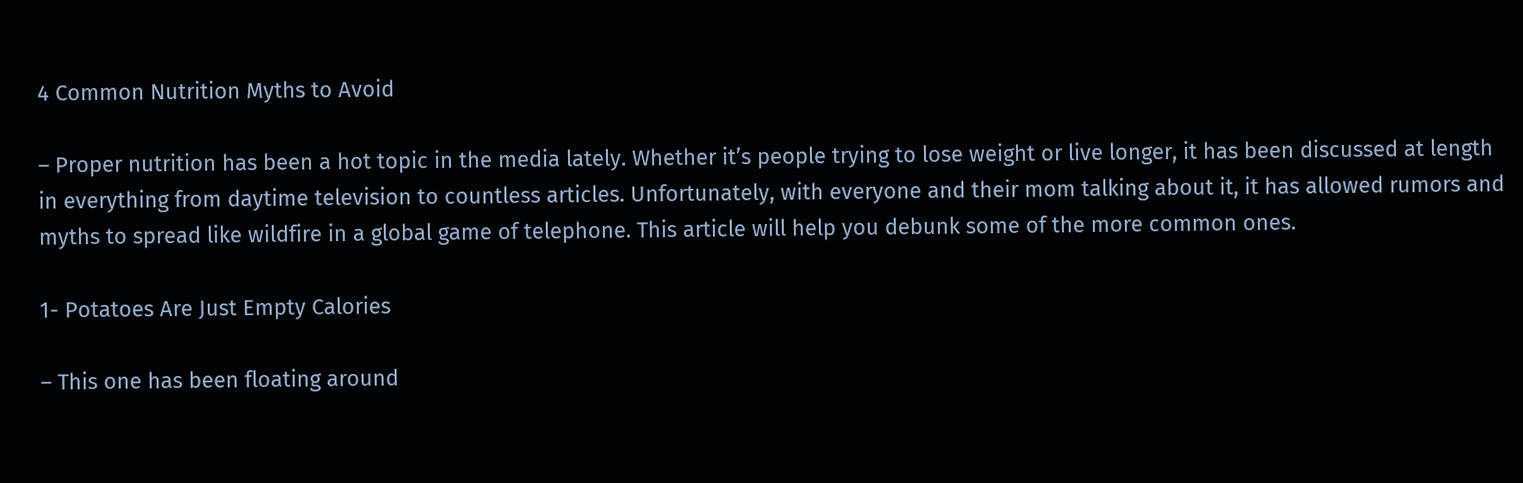4 Common Nutrition Myths to Avoid

– Proper nutrition has been a hot topic in the media lately. Whether it’s people trying to lose weight or live longer, it has been discussed at length in everything from daytime television to countless articles. Unfortunately, with everyone and their mom talking about it, it has allowed rumors and myths to spread like wildfire in a global game of telephone. This article will help you debunk some of the more common ones.

1- Potatoes Are Just Empty Calories

– This one has been floating around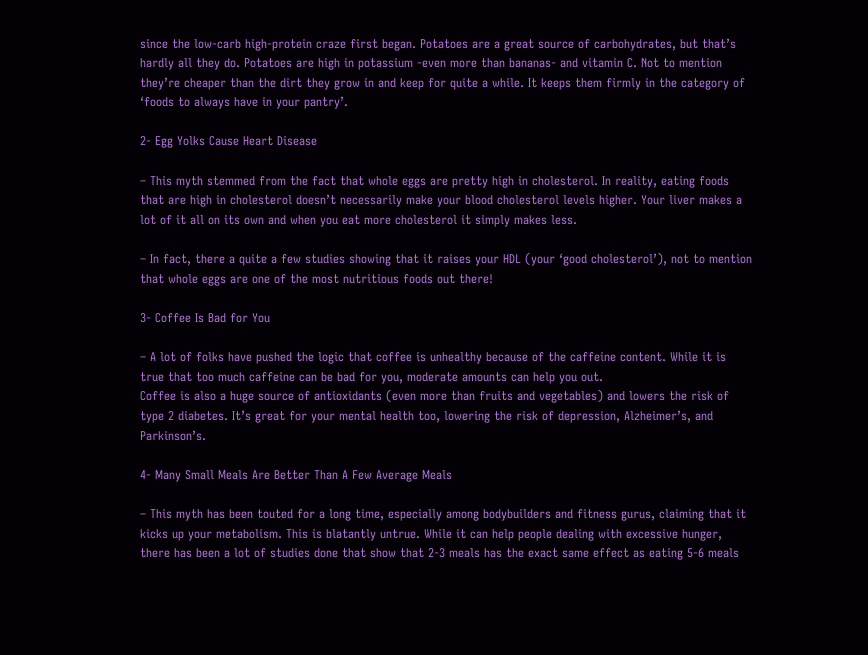since the low-carb high-protein craze first began. Potatoes are a great source of carbohydrates, but that’s hardly all they do. Potatoes are high in potassium -even more than bananas- and vitamin C. Not to mention they’re cheaper than the dirt they grow in and keep for quite a while. It keeps them firmly in the category of ‘foods to always have in your pantry’.

2- Egg Yolks Cause Heart Disease

– This myth stemmed from the fact that whole eggs are pretty high in cholesterol. In reality, eating foods that are high in cholesterol doesn’t necessarily make your blood cholesterol levels higher. Your liver makes a lot of it all on its own and when you eat more cholesterol it simply makes less.

– In fact, there a quite a few studies showing that it raises your HDL (your ‘good cholesterol’), not to mention that whole eggs are one of the most nutritious foods out there!

3- Coffee Is Bad for You

– A lot of folks have pushed the logic that coffee is unhealthy because of the caffeine content. While it is true that too much caffeine can be bad for you, moderate amounts can help you out.
Coffee is also a huge source of antioxidants (even more than fruits and vegetables) and lowers the risk of type 2 diabetes. It’s great for your mental health too, lowering the risk of depression, Alzheimer’s, and Parkinson’s.

4- Many Small Meals Are Better Than A Few Average Meals

– This myth has been touted for a long time, especially among bodybuilders and fitness gurus, claiming that it kicks up your metabolism. This is blatantly untrue. While it can help people dealing with excessive hunger, there has been a lot of studies done that show that 2-3 meals has the exact same effect as eating 5-6 meals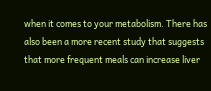when it comes to your metabolism. There has also been a more recent study that suggests that more frequent meals can increase liver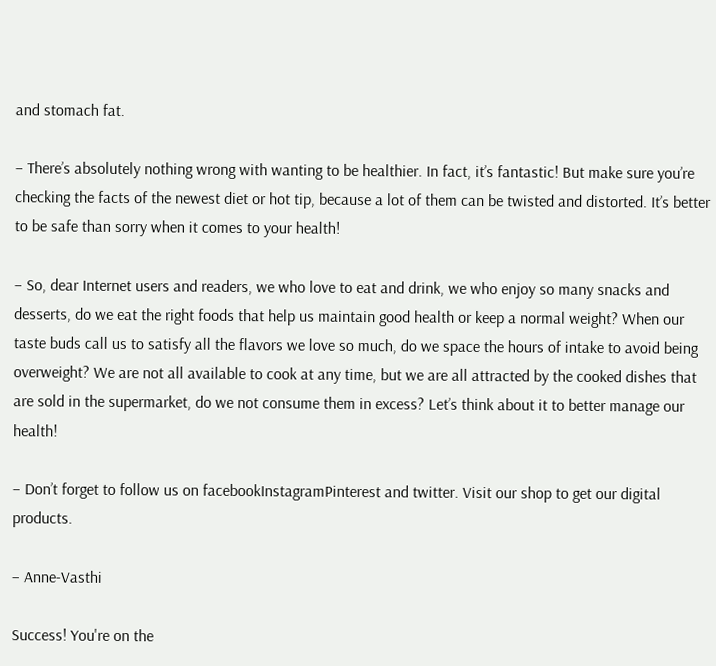and stomach fat.

– There’s absolutely nothing wrong with wanting to be healthier. In fact, it’s fantastic! But make sure you’re checking the facts of the newest diet or hot tip, because a lot of them can be twisted and distorted. It’s better to be safe than sorry when it comes to your health!

– So, dear Internet users and readers, we who love to eat and drink, we who enjoy so many snacks and desserts, do we eat the right foods that help us maintain good health or keep a normal weight? When our taste buds call us to satisfy all the flavors we love so much, do we space the hours of intake to avoid being overweight? We are not all available to cook at any time, but we are all attracted by the cooked dishes that are sold in the supermarket, do we not consume them in excess? Let’s think about it to better manage our health!

– Don’t forget to follow us on facebookInstagramPinterest and twitter. Visit our shop to get our digital products.

– Anne-Vasthi

Success! You're on the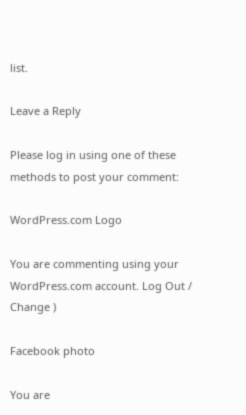list.

Leave a Reply

Please log in using one of these methods to post your comment:

WordPress.com Logo

You are commenting using your WordPress.com account. Log Out /  Change )

Facebook photo

You are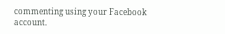commenting using your Facebook account.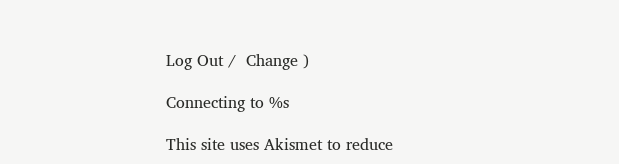Log Out /  Change )

Connecting to %s

This site uses Akismet to reduce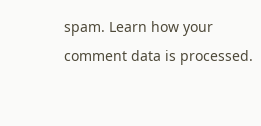spam. Learn how your comment data is processed.